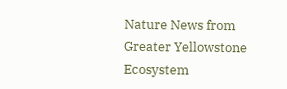Nature News from Greater Yellowstone Ecosystem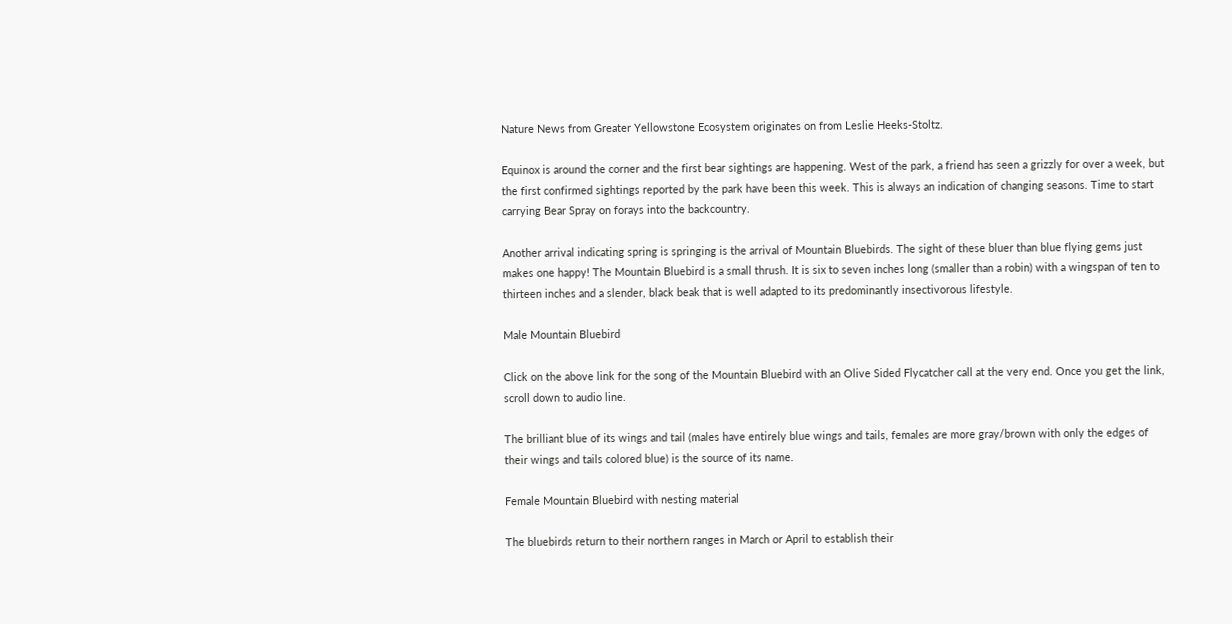Nature News from Greater Yellowstone Ecosystem originates on from Leslie Heeks-Stoltz.

Equinox is around the corner and the first bear sightings are happening. West of the park, a friend has seen a grizzly for over a week, but the first confirmed sightings reported by the park have been this week. This is always an indication of changing seasons. Time to start carrying Bear Spray on forays into the backcountry.

Another arrival indicating spring is springing is the arrival of Mountain Bluebirds. The sight of these bluer than blue flying gems just makes one happy! The Mountain Bluebird is a small thrush. It is six to seven inches long (smaller than a robin) with a wingspan of ten to thirteen inches and a slender, black beak that is well adapted to its predominantly insectivorous lifestyle.

Male Mountain Bluebird

Click on the above link for the song of the Mountain Bluebird with an Olive Sided Flycatcher call at the very end. Once you get the link, scroll down to audio line.

The brilliant blue of its wings and tail (males have entirely blue wings and tails, females are more gray/brown with only the edges of their wings and tails colored blue) is the source of its name.

Female Mountain Bluebird with nesting material

The bluebirds return to their northern ranges in March or April to establish their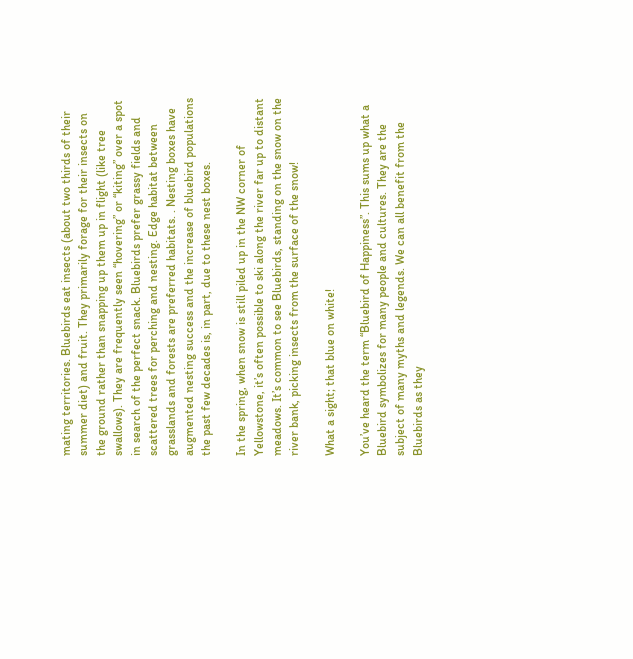mating territories. Bluebirds eat insects (about two thirds of their summer diet) and fruit. They primarily forage for their insects on the ground rather than snapping up them up in flight (like tree swallows). They are frequently seen “hovering” or “kiting” over a spot in search of the perfect snack. Bluebirds prefer grassy fields and scattered trees for perching and nesting. Edge habitat between grasslands and forests are preferred habitats. . Nesting boxes have augmented nesting success and the increase of bluebird populations the past few decades is, in part, due to these nest boxes.

In the spring, when snow is still piled up in the NW corner of Yellowstone, it’s often possible to ski along the river far up to distant meadows. It’s common to see Bluebirds, standing on the snow on the river bank, picking insects from the surface of the snow!

What a sight; that blue on white!

You’ve heard the term “Bluebird of Happiness”. This sums up what a Bluebird symbolizes for many people and cultures. They are the subject of many myths and legends. We can all benefit from the Bluebirds as they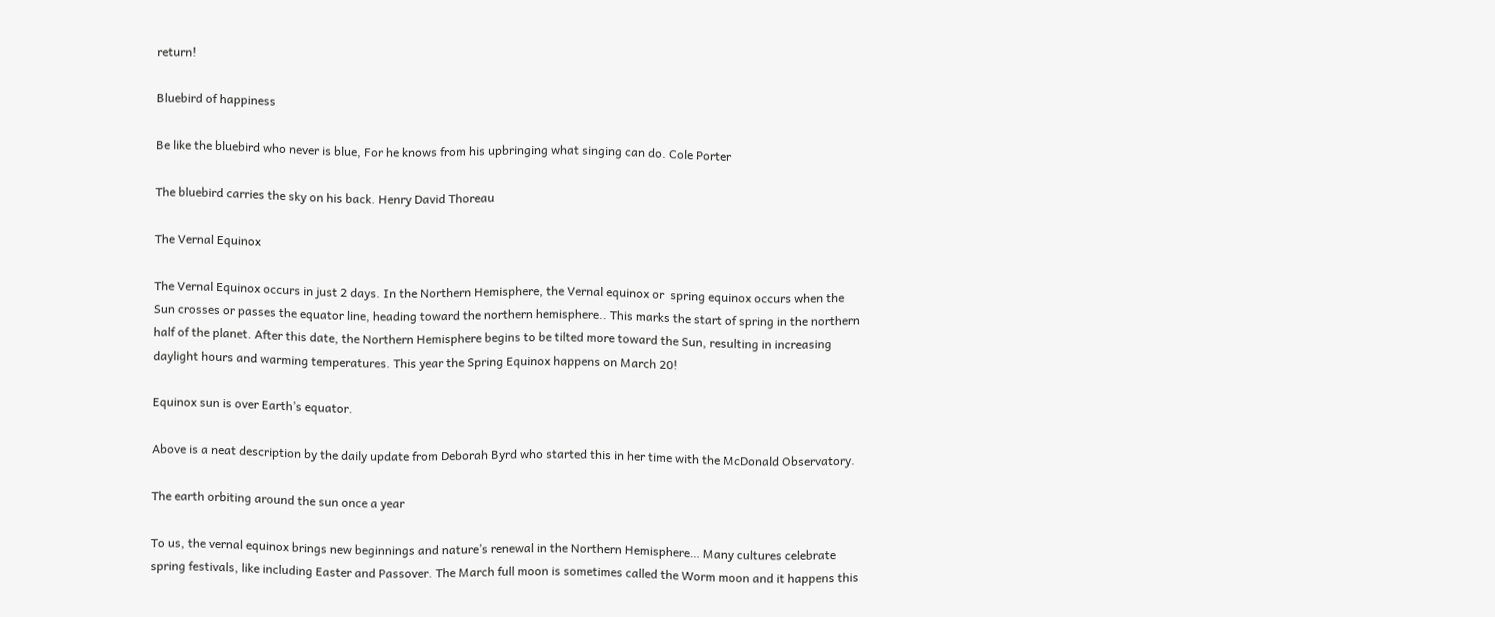return!

Bluebird of happiness

Be like the bluebird who never is blue, For he knows from his upbringing what singing can do. Cole Porter

The bluebird carries the sky on his back. Henry David Thoreau

The Vernal Equinox

The Vernal Equinox occurs in just 2 days. In the Northern Hemisphere, the Vernal equinox or  spring equinox occurs when the Sun crosses or passes the equator line, heading toward the northern hemisphere.. This marks the start of spring in the northern half of the planet. After this date, the Northern Hemisphere begins to be tilted more toward the Sun, resulting in increasing daylight hours and warming temperatures. This year the Spring Equinox happens on March 20!

Equinox sun is over Earth’s equator.

Above is a neat description by the daily update from Deborah Byrd who started this in her time with the McDonald Observatory.

The earth orbiting around the sun once a year

To us, the vernal equinox brings new beginnings and nature’s renewal in the Northern Hemisphere… Many cultures celebrate spring festivals, like including Easter and Passover. The March full moon is sometimes called the Worm moon and it happens this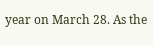year on March 28. As the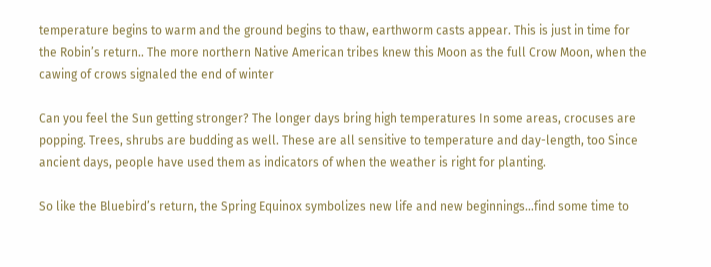temperature begins to warm and the ground begins to thaw, earthworm casts appear. This is just in time for the Robin’s return.. The more northern Native American tribes knew this Moon as the full Crow Moon, when the cawing of crows signaled the end of winter

Can you feel the Sun getting stronger? The longer days bring high temperatures In some areas, crocuses are popping. Trees, shrubs are budding as well. These are all sensitive to temperature and day-length, too Since ancient days, people have used them as indicators of when the weather is right for planting.

So like the Bluebird’s return, the Spring Equinox symbolizes new life and new beginnings…find some time to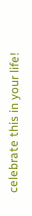celebrate this in your life!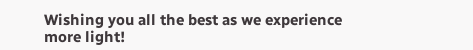Wishing you all the best as we experience more light!